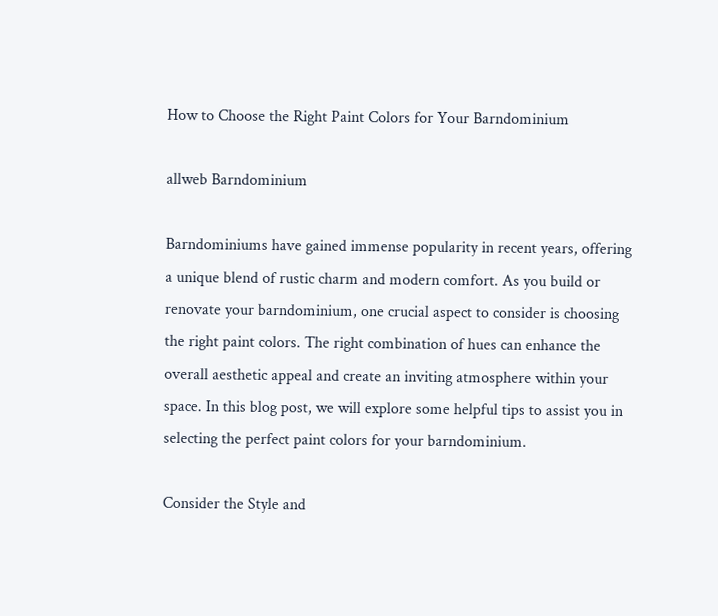How to Choose the Right Paint Colors for Your Barndominium

allweb Barndominium

Barndominiums have gained immense popularity in recent years, offering a unique blend of rustic charm and modern comfort. As you build or renovate your barndominium, one crucial aspect to consider is choosing the right paint colors. The right combination of hues can enhance the overall aesthetic appeal and create an inviting atmosphere within your space. In this blog post, we will explore some helpful tips to assist you in selecting the perfect paint colors for your barndominium.

Consider the Style and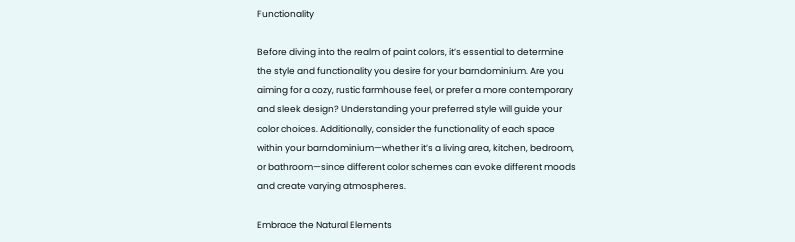Functionality

Before diving into the realm of paint colors, it’s essential to determine the style and functionality you desire for your barndominium. Are you aiming for a cozy, rustic farmhouse feel, or prefer a more contemporary and sleek design? Understanding your preferred style will guide your color choices. Additionally, consider the functionality of each space within your barndominium—whether it’s a living area, kitchen, bedroom, or bathroom—since different color schemes can evoke different moods and create varying atmospheres.

Embrace the Natural Elements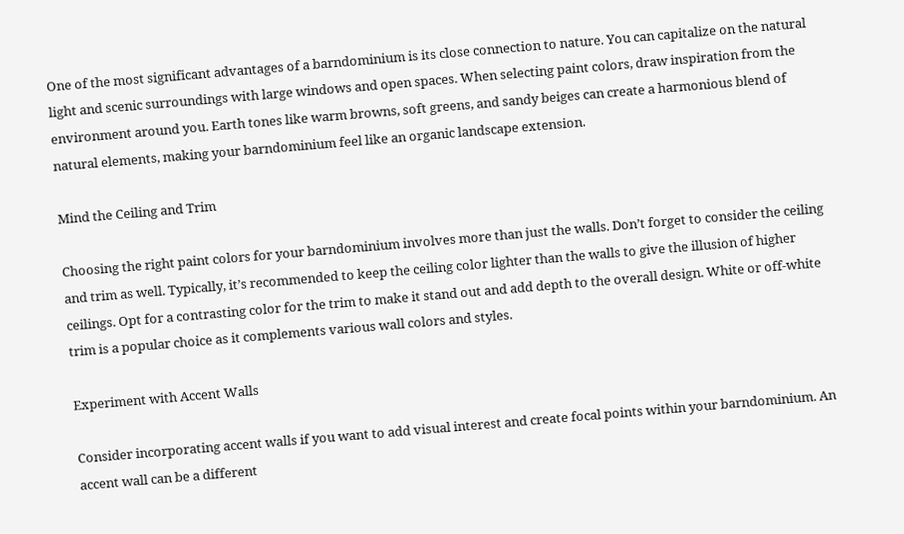One of the most significant advantages of a barndominium is its close connection to nature. You can capitalize on the natural light and scenic surroundings with large windows and open spaces. When selecting paint colors, draw inspiration from the environment around you. Earth tones like warm browns, soft greens, and sandy beiges can create a harmonious blend of natural elements, making your barndominium feel like an organic landscape extension.

Mind the Ceiling and Trim

Choosing the right paint colors for your barndominium involves more than just the walls. Don’t forget to consider the ceiling and trim as well. Typically, it’s recommended to keep the ceiling color lighter than the walls to give the illusion of higher ceilings. Opt for a contrasting color for the trim to make it stand out and add depth to the overall design. White or off-white trim is a popular choice as it complements various wall colors and styles.

Experiment with Accent Walls

Consider incorporating accent walls if you want to add visual interest and create focal points within your barndominium. An accent wall can be a different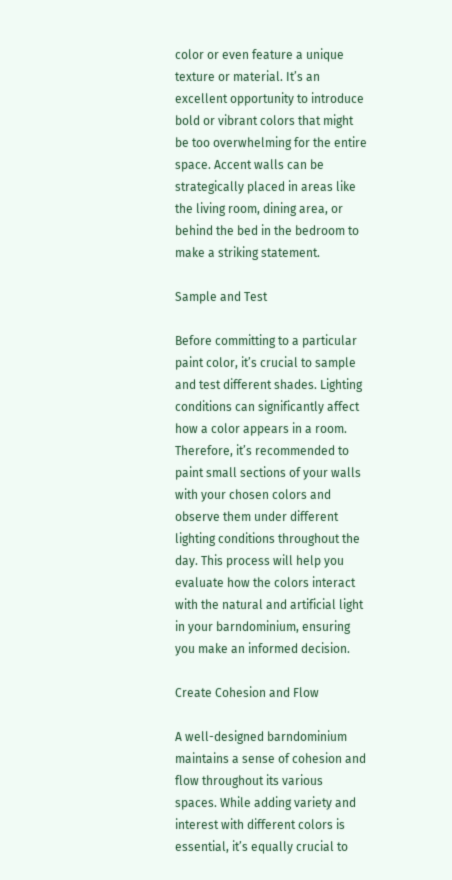color or even feature a unique texture or material. It’s an excellent opportunity to introduce bold or vibrant colors that might be too overwhelming for the entire space. Accent walls can be strategically placed in areas like the living room, dining area, or behind the bed in the bedroom to make a striking statement.

Sample and Test

Before committing to a particular paint color, it’s crucial to sample and test different shades. Lighting conditions can significantly affect how a color appears in a room. Therefore, it’s recommended to paint small sections of your walls with your chosen colors and observe them under different lighting conditions throughout the day. This process will help you evaluate how the colors interact with the natural and artificial light in your barndominium, ensuring you make an informed decision.

Create Cohesion and Flow

A well-designed barndominium maintains a sense of cohesion and flow throughout its various spaces. While adding variety and interest with different colors is essential, it’s equally crucial to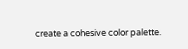create a cohesive color palette.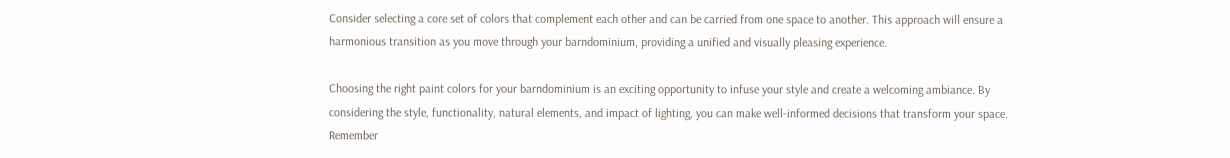Consider selecting a core set of colors that complement each other and can be carried from one space to another. This approach will ensure a harmonious transition as you move through your barndominium, providing a unified and visually pleasing experience.

Choosing the right paint colors for your barndominium is an exciting opportunity to infuse your style and create a welcoming ambiance. By considering the style, functionality, natural elements, and impact of lighting, you can make well-informed decisions that transform your space. Remember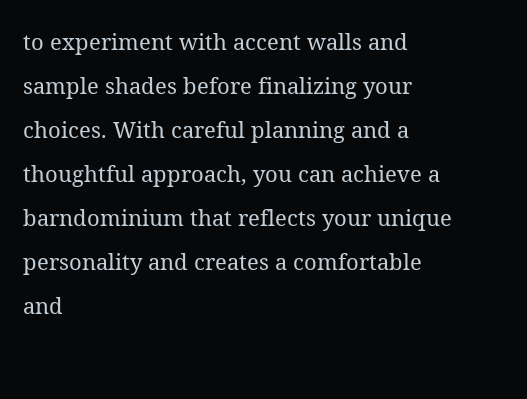to experiment with accent walls and sample shades before finalizing your choices. With careful planning and a thoughtful approach, you can achieve a barndominium that reflects your unique personality and creates a comfortable and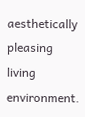aesthetically pleasing living environment.